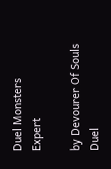Duel Monsters Expert

by Devourer Of Souls
Duel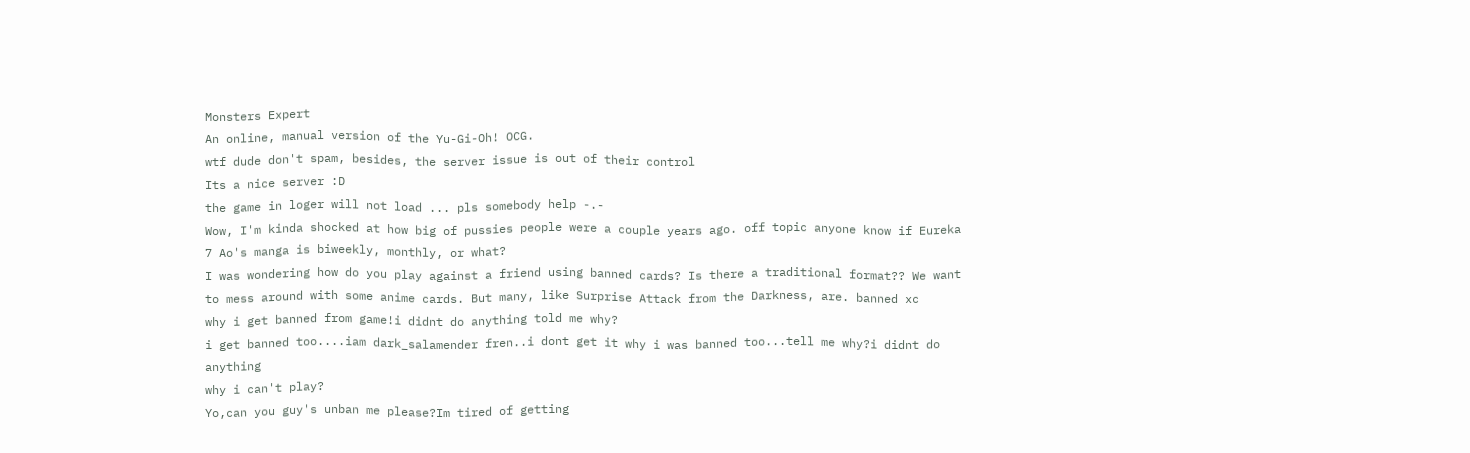Monsters Expert
An online, manual version of the Yu-Gi-Oh! OCG.
wtf dude don't spam, besides, the server issue is out of their control
Its a nice server :D
the game in loger will not load ... pls somebody help -.-
Wow, I'm kinda shocked at how big of pussies people were a couple years ago. off topic anyone know if Eureka 7 Ao's manga is biweekly, monthly, or what?
I was wondering how do you play against a friend using banned cards? Is there a traditional format?? We want to mess around with some anime cards. But many, like Surprise Attack from the Darkness, are. banned xc
why i get banned from game!i didnt do anything told me why?
i get banned too....iam dark_salamender fren..i dont get it why i was banned too...tell me why?i didnt do anything
why i can't play?
Yo,can you guy's unban me please?Im tired of getting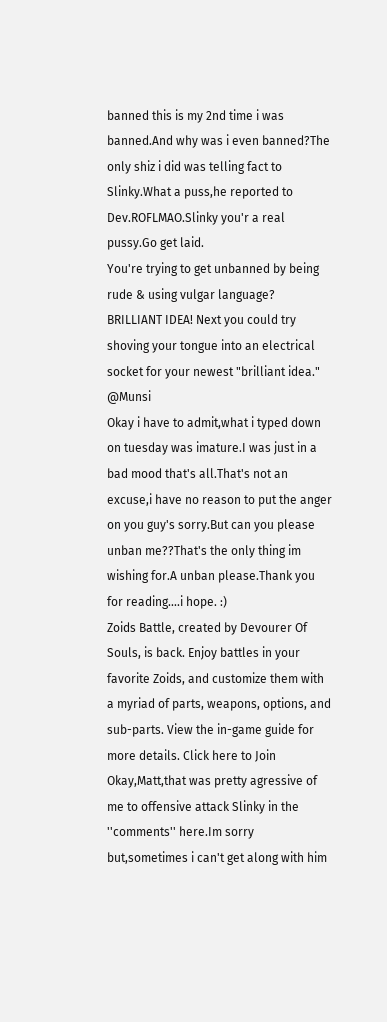banned this is my 2nd time i was banned.And why was i even banned?The only shiz i did was telling fact to Slinky.What a puss,he reported to Dev.ROFLMAO.Slinky you'r a real pussy.Go get laid.
You're trying to get unbanned by being rude & using vulgar language? BRILLIANT IDEA! Next you could try shoving your tongue into an electrical socket for your newest "brilliant idea." @Munsi
Okay i have to admit,what i typed down on tuesday was imature.I was just in a bad mood that's all.That's not an excuse,i have no reason to put the anger on you guy's sorry.But can you please unban me??That's the only thing im wishing for.A unban please.Thank you for reading....i hope. :)
Zoids Battle, created by Devourer Of Souls, is back. Enjoy battles in your favorite Zoids, and customize them with a myriad of parts, weapons, options, and sub-parts. View the in-game guide for more details. Click here to Join
Okay,Matt,that was pretty agressive of me to offensive attack Slinky in the ''comments'' here.Im sorry but,sometimes i can't get along with him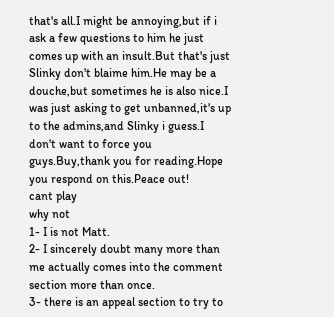that's all.I might be annoying,but if i ask a few questions to him he just comes up with an insult.But that's just Slinky don't blaime him.He may be a douche,but sometimes he is also nice.I was just asking to get unbanned,it's up to the admins,and Slinky i guess.I don't want to force you guys.Buy,thank you for reading.Hope you respond on this.Peace out!
cant play
why not
1- I is not Matt.
2- I sincerely doubt many more than me actually comes into the comment section more than once.
3- there is an appeal section to try to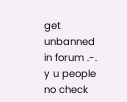get unbanned in forum .-.
y u people no check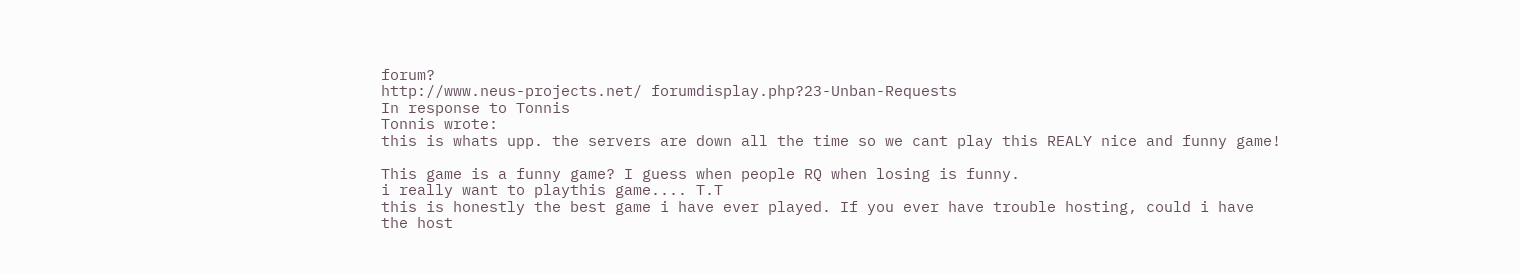forum?
http://www.neus-projects.net/ forumdisplay.php?23-Unban-Requests
In response to Tonnis
Tonnis wrote:
this is whats upp. the servers are down all the time so we cant play this REALY nice and funny game!

This game is a funny game? I guess when people RQ when losing is funny.
i really want to playthis game.... T.T
this is honestly the best game i have ever played. If you ever have trouble hosting, could i have the host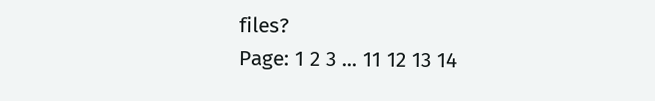files?
Page: 1 2 3 ... 11 12 13 14